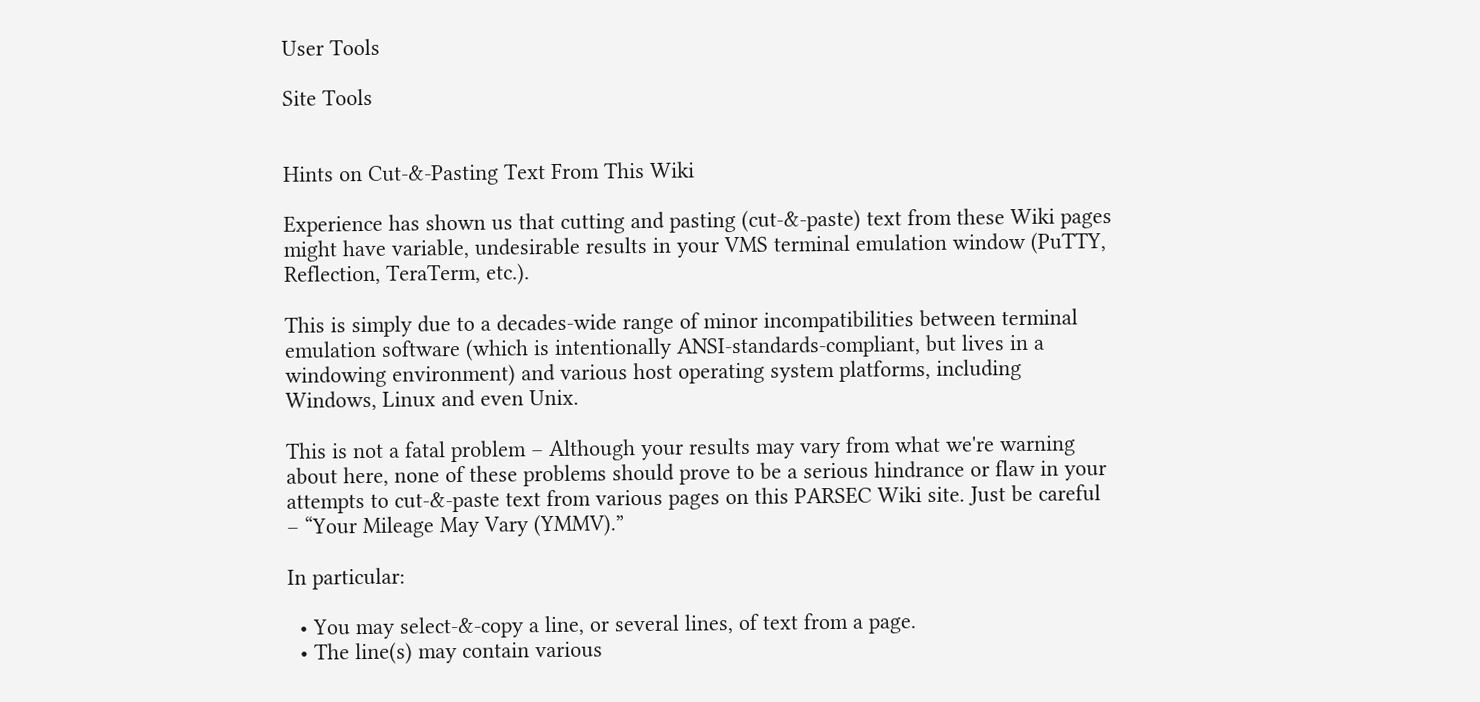User Tools

Site Tools


Hints on Cut-&-Pasting Text From This Wiki

Experience has shown us that cutting and pasting (cut-&-paste) text from these Wiki pages might have variable, undesirable results in your VMS terminal emulation window (PuTTY, Reflection, TeraTerm, etc.).

This is simply due to a decades-wide range of minor incompatibilities between terminal emulation software (which is intentionally ANSI-standards-compliant, but lives in a windowing environment) and various host operating system platforms, including Windows, Linux and even Unix.

This is not a fatal problem – Although your results may vary from what we're warning about here, none of these problems should prove to be a serious hindrance or flaw in your attempts to cut-&-paste text from various pages on this PARSEC Wiki site. Just be careful – “Your Mileage May Vary (YMMV).”

In particular:

  • You may select-&-copy a line, or several lines, of text from a page.
  • The line(s) may contain various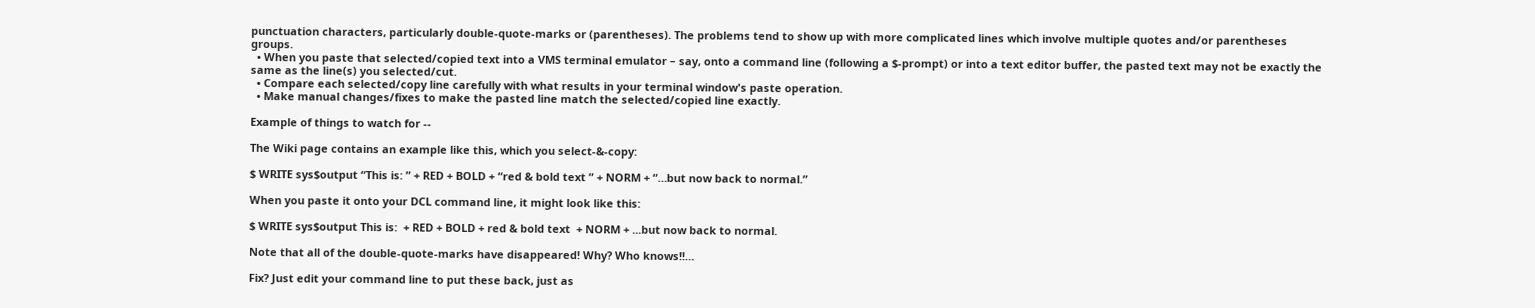punctuation characters, particularly double-quote-marks or (parentheses). The problems tend to show up with more complicated lines which involve multiple quotes and/or parentheses groups.
  • When you paste that selected/copied text into a VMS terminal emulator – say, onto a command line (following a $-prompt) or into a text editor buffer, the pasted text may not be exactly the same as the line(s) you selected/cut.
  • Compare each selected/copy line carefully with what results in your terminal window's paste operation.
  • Make manual changes/fixes to make the pasted line match the selected/copied line exactly.

Example of things to watch for --

The Wiki page contains an example like this, which you select-&-copy:

$ WRITE sys$output “This is: ” + RED + BOLD + “red & bold text ” + NORM + “…but now back to normal.”

When you paste it onto your DCL command line, it might look like this:

$ WRITE sys$output This is:  + RED + BOLD + red & bold text  + NORM + ...but now back to normal.

Note that all of the double-quote-marks have disappeared! Why? Who knows!!…

Fix? Just edit your command line to put these back, just as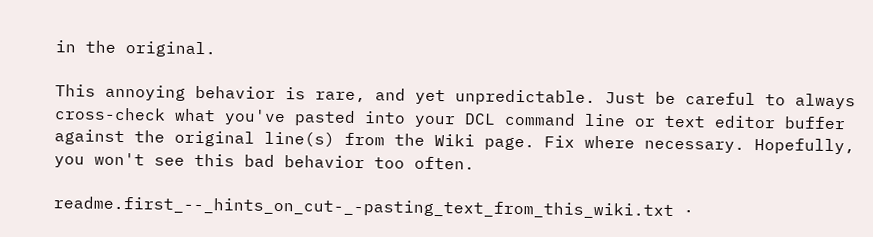in the original.

This annoying behavior is rare, and yet unpredictable. Just be careful to always cross-check what you've pasted into your DCL command line or text editor buffer against the original line(s) from the Wiki page. Fix where necessary. Hopefully, you won't see this bad behavior too often.

readme.first_--_hints_on_cut-_-pasting_text_from_this_wiki.txt ·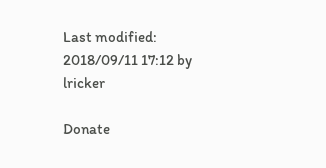Last modified: 2018/09/11 17:12 by lricker

Donate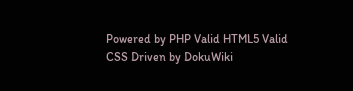Powered by PHP Valid HTML5 Valid CSS Driven by DokuWiki